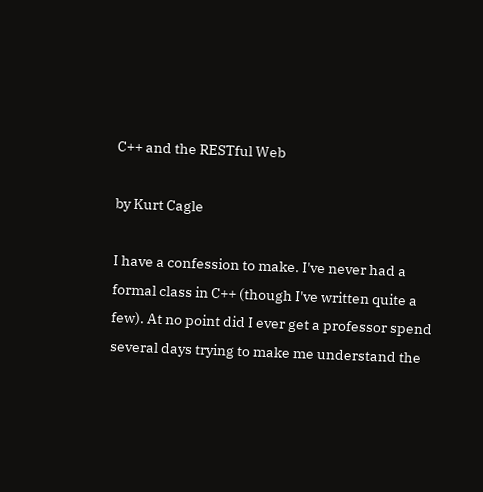C++ and the RESTful Web

by Kurt Cagle

I have a confession to make. I've never had a formal class in C++ (though I've written quite a few). At no point did I ever get a professor spend several days trying to make me understand the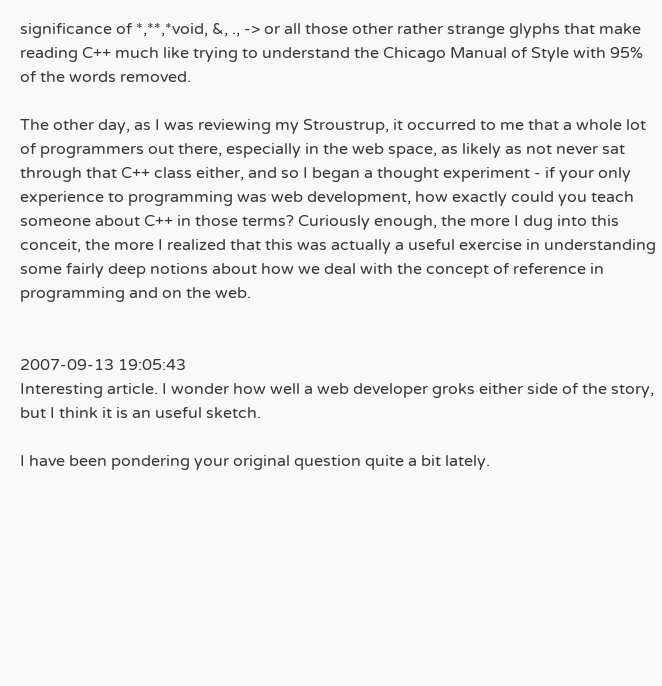significance of *,**,*void, &, ., -> or all those other rather strange glyphs that make reading C++ much like trying to understand the Chicago Manual of Style with 95% of the words removed.

The other day, as I was reviewing my Stroustrup, it occurred to me that a whole lot of programmers out there, especially in the web space, as likely as not never sat through that C++ class either, and so I began a thought experiment - if your only experience to programming was web development, how exactly could you teach someone about C++ in those terms? Curiously enough, the more I dug into this conceit, the more I realized that this was actually a useful exercise in understanding some fairly deep notions about how we deal with the concept of reference in programming and on the web.


2007-09-13 19:05:43
Interesting article. I wonder how well a web developer groks either side of the story, but I think it is an useful sketch.

I have been pondering your original question quite a bit lately.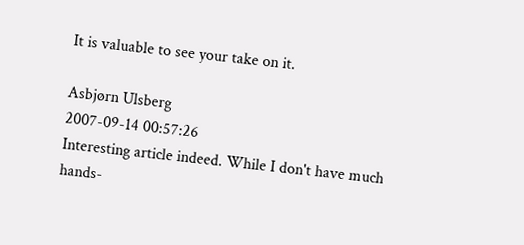It is valuable to see your take on it.

Asbjørn Ulsberg
2007-09-14 00:57:26
Interesting article indeed. While I don't have much hands-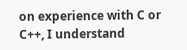on experience with C or C++, I understand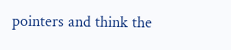pointers and think the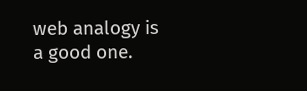web analogy is a good one.